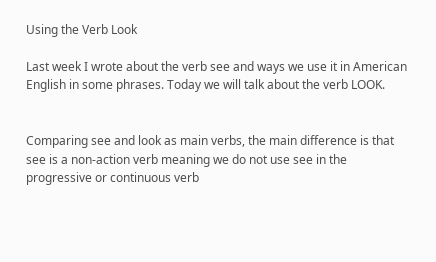Using the Verb Look

Last week I wrote about the verb see and ways we use it in American English in some phrases. Today we will talk about the verb LOOK.


Comparing see and look as main verbs, the main difference is that see is a non-action verb meaning we do not use see in the progressive or continuous verb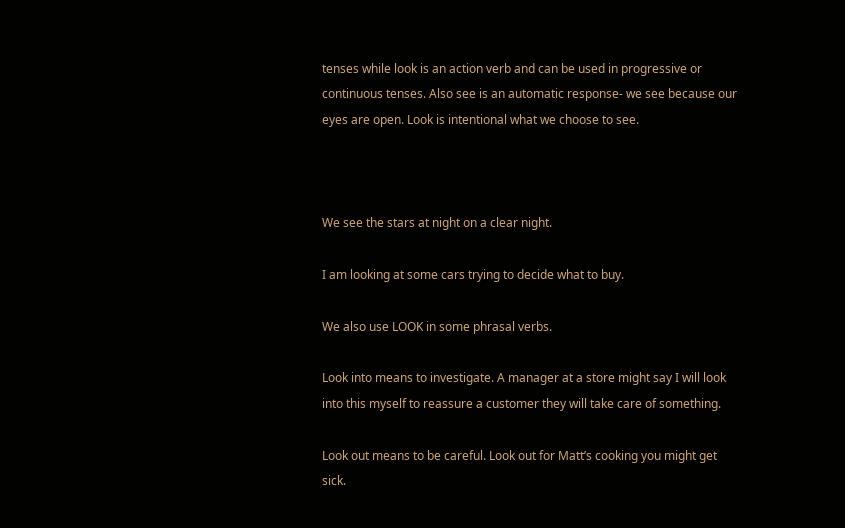tenses while look is an action verb and can be used in progressive or continuous tenses. Also see is an automatic response- we see because our eyes are open. Look is intentional what we choose to see.



We see the stars at night on a clear night.

I am looking at some cars trying to decide what to buy.

We also use LOOK in some phrasal verbs.

Look into means to investigate. A manager at a store might say I will look into this myself to reassure a customer they will take care of something.

Look out means to be careful. Look out for Matt’s cooking you might get sick.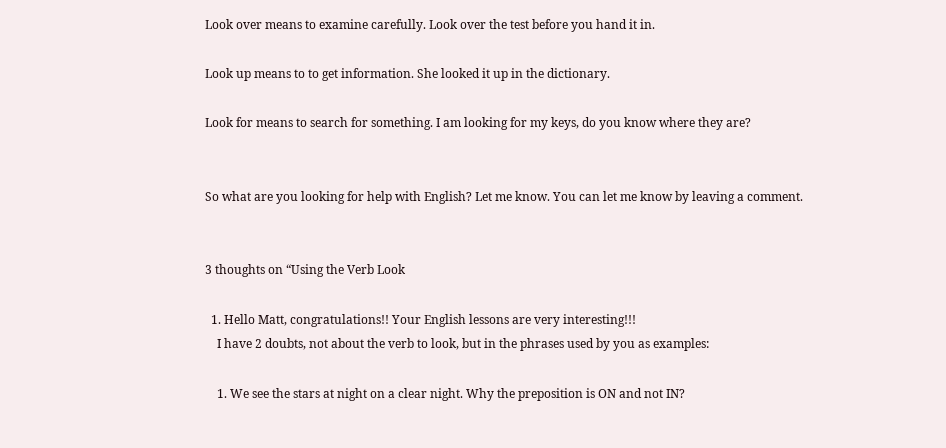Look over means to examine carefully. Look over the test before you hand it in.

Look up means to to get information. She looked it up in the dictionary.

Look for means to search for something. I am looking for my keys, do you know where they are?


So what are you looking for help with English? Let me know. You can let me know by leaving a comment.


3 thoughts on “Using the Verb Look

  1. Hello Matt, congratulations!! Your English lessons are very interesting!!!
    I have 2 doubts, not about the verb to look, but in the phrases used by you as examples:

    1. We see the stars at night on a clear night. Why the preposition is ON and not IN?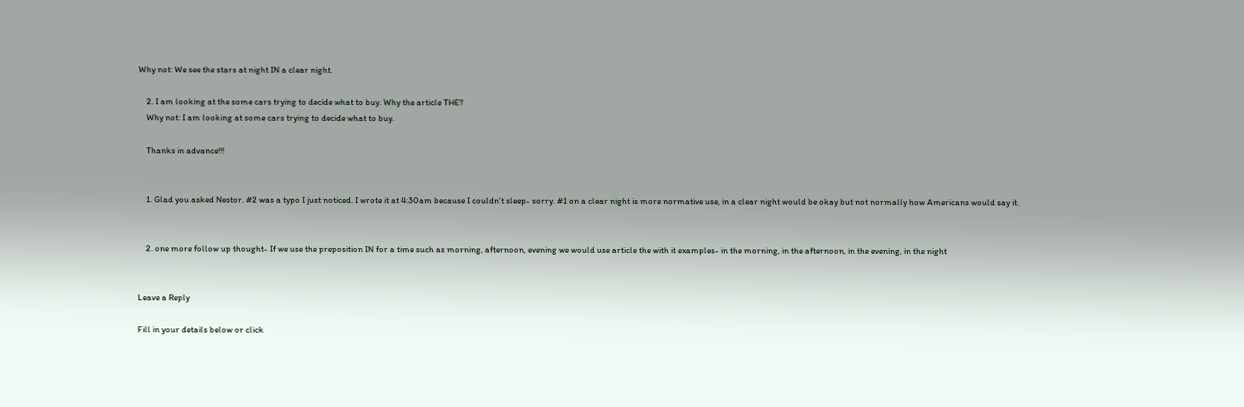Why not: We see the stars at night IN a clear night.

    2. I am looking at the some cars trying to decide what to buy. Why the article THE?
    Why not: I am looking at some cars trying to decide what to buy.

    Thanks in advance!!!


    1. Glad you asked Nestor. #2 was a typo I just noticed. I wrote it at 4:30am because I couldn’t sleep- sorry. #1 on a clear night is more normative use, in a clear night would be okay but not normally how Americans would say it.


    2. one more follow up thought- If we use the preposition IN for a time such as morning, afternoon, evening we would use article the with it examples- in the morning, in the afternoon, in the evening, in the night


Leave a Reply

Fill in your details below or click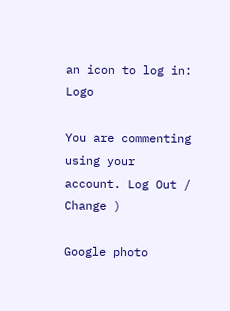an icon to log in: Logo

You are commenting using your account. Log Out /  Change )

Google photo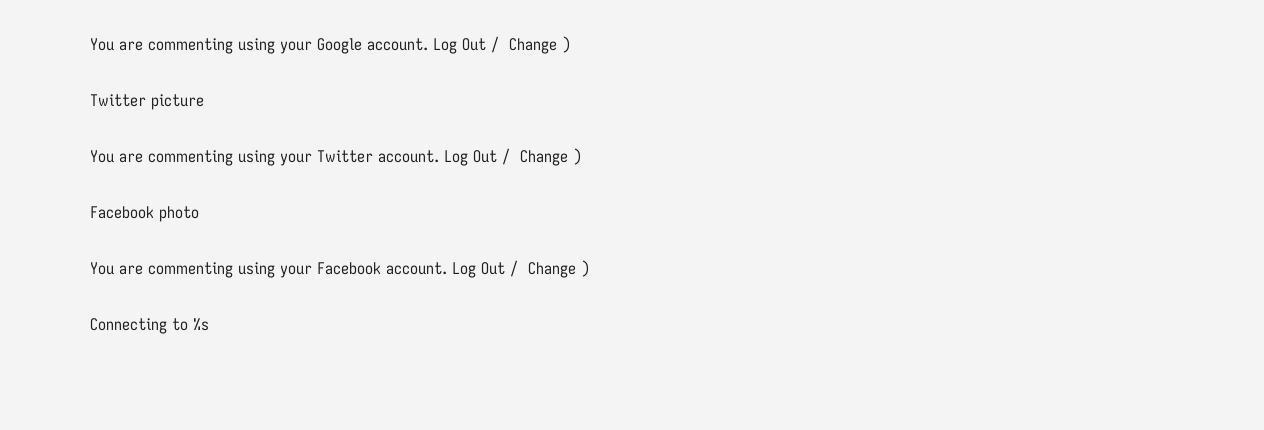You are commenting using your Google account. Log Out /  Change )

Twitter picture

You are commenting using your Twitter account. Log Out /  Change )

Facebook photo

You are commenting using your Facebook account. Log Out /  Change )

Connecting to %s